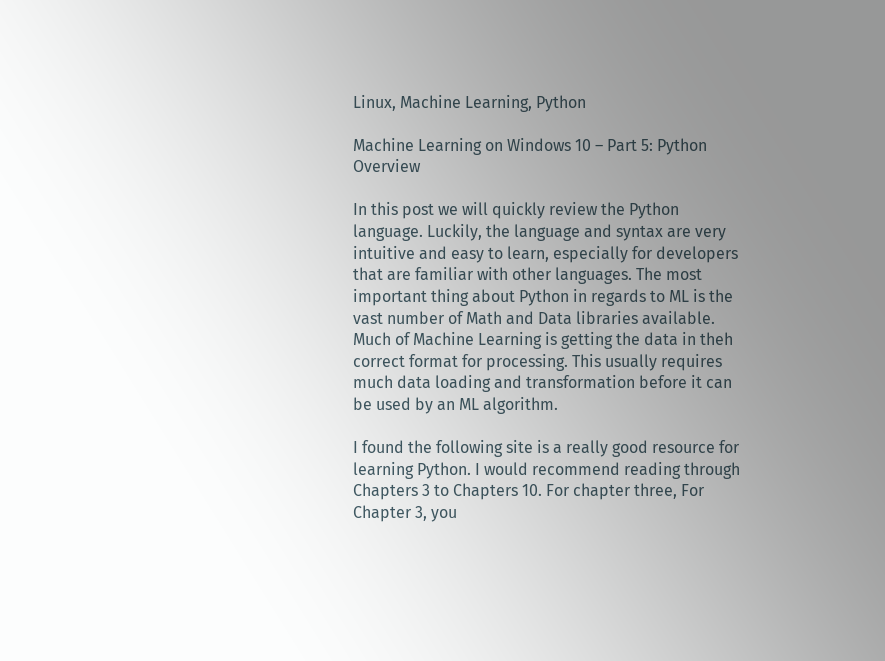Linux, Machine Learning, Python

Machine Learning on Windows 10 – Part 5: Python Overview

In this post we will quickly review the Python language. Luckily, the language and syntax are very intuitive and easy to learn, especially for developers that are familiar with other languages. The most important thing about Python in regards to ML is the vast number of Math and Data libraries available. Much of Machine Learning is getting the data in theh correct format for processing. This usually requires much data loading and transformation before it can be used by an ML algorithm.

I found the following site is a really good resource for learning Python. I would recommend reading through Chapters 3 to Chapters 10. For chapter three, For Chapter 3, you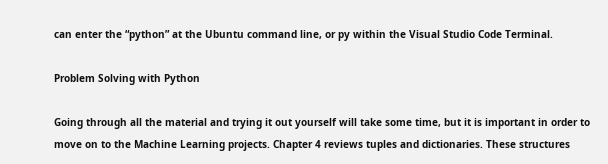can enter the “python” at the Ubuntu command line, or py within the Visual Studio Code Terminal.

Problem Solving with Python

Going through all the material and trying it out yourself will take some time, but it is important in order to move on to the Machine Learning projects. Chapter 4 reviews tuples and dictionaries. These structures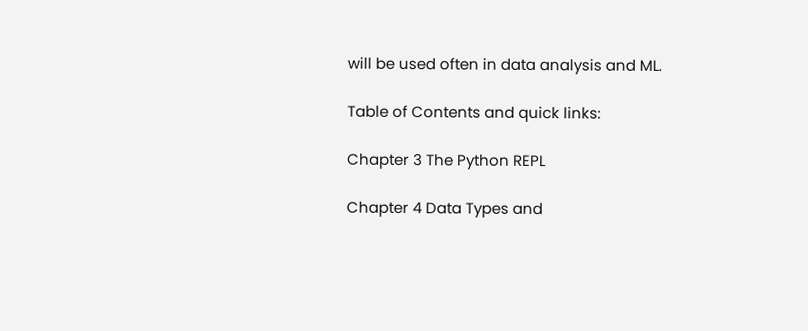will be used often in data analysis and ML.

Table of Contents and quick links:

Chapter 3 The Python REPL

Chapter 4 Data Types and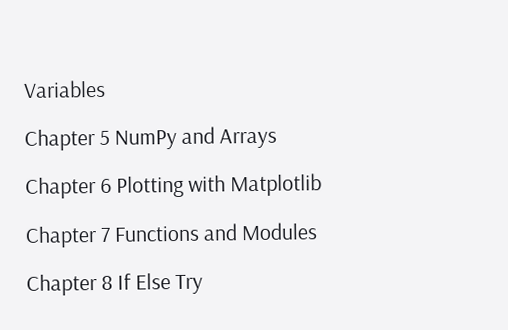Variables

Chapter 5 NumPy and Arrays

Chapter 6 Plotting with Matplotlib

Chapter 7 Functions and Modules

Chapter 8 If Else Try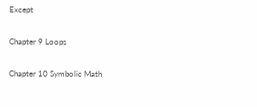Except

Chapter 9 Loops

Chapter 10 Symbolic Math